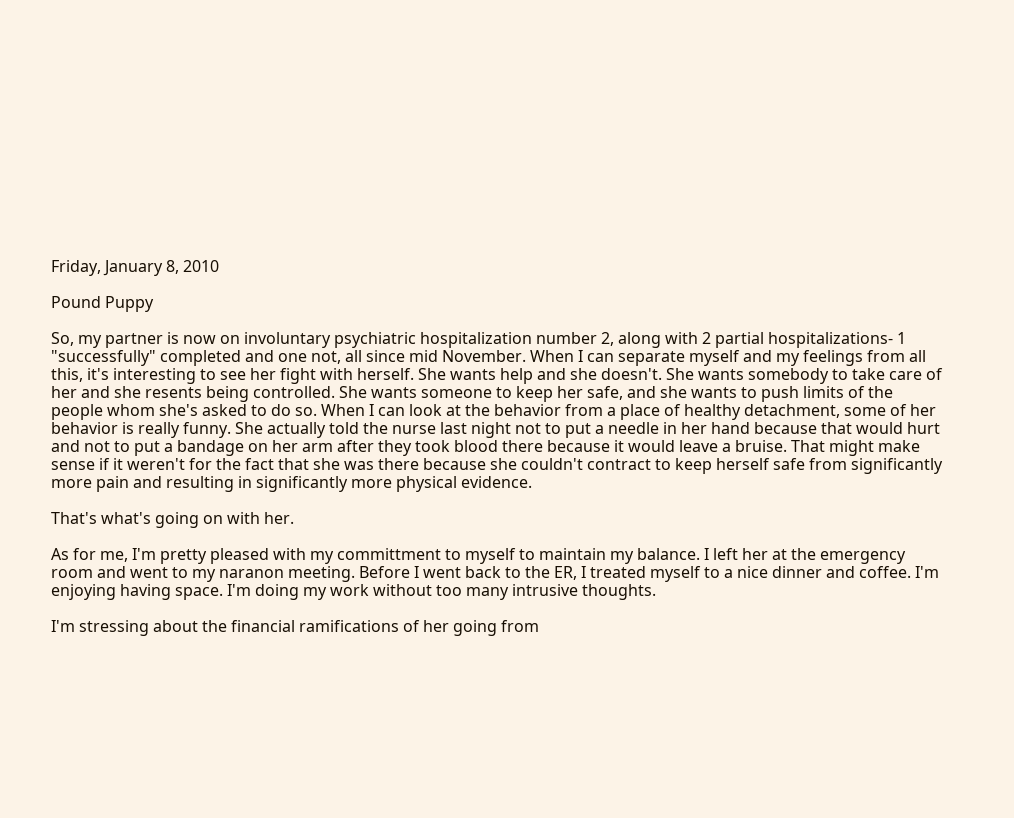Friday, January 8, 2010

Pound Puppy

So, my partner is now on involuntary psychiatric hospitalization number 2, along with 2 partial hospitalizations- 1 "successfully" completed and one not, all since mid November. When I can separate myself and my feelings from all this, it's interesting to see her fight with herself. She wants help and she doesn't. She wants somebody to take care of her and she resents being controlled. She wants someone to keep her safe, and she wants to push limits of the people whom she's asked to do so. When I can look at the behavior from a place of healthy detachment, some of her behavior is really funny. She actually told the nurse last night not to put a needle in her hand because that would hurt and not to put a bandage on her arm after they took blood there because it would leave a bruise. That might make sense if it weren't for the fact that she was there because she couldn't contract to keep herself safe from significantly more pain and resulting in significantly more physical evidence.

That's what's going on with her.

As for me, I'm pretty pleased with my committment to myself to maintain my balance. I left her at the emergency room and went to my naranon meeting. Before I went back to the ER, I treated myself to a nice dinner and coffee. I'm enjoying having space. I'm doing my work without too many intrusive thoughts.

I'm stressing about the financial ramifications of her going from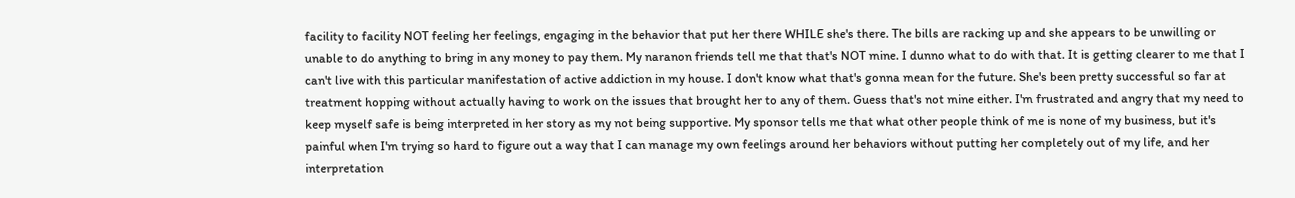facility to facility NOT feeling her feelings, engaging in the behavior that put her there WHILE she's there. The bills are racking up and she appears to be unwilling or unable to do anything to bring in any money to pay them. My naranon friends tell me that that's NOT mine. I dunno what to do with that. It is getting clearer to me that I can't live with this particular manifestation of active addiction in my house. I don't know what that's gonna mean for the future. She's been pretty successful so far at treatment hopping without actually having to work on the issues that brought her to any of them. Guess that's not mine either. I'm frustrated and angry that my need to keep myself safe is being interpreted in her story as my not being supportive. My sponsor tells me that what other people think of me is none of my business, but it's painful when I'm trying so hard to figure out a way that I can manage my own feelings around her behaviors without putting her completely out of my life, and her interpretation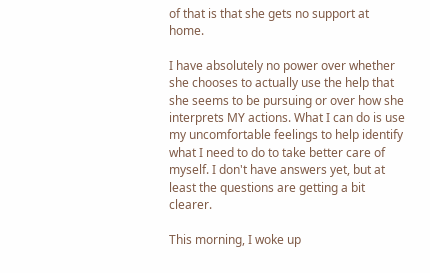of that is that she gets no support at home.

I have absolutely no power over whether she chooses to actually use the help that she seems to be pursuing or over how she interprets MY actions. What I can do is use my uncomfortable feelings to help identify what I need to do to take better care of myself. I don't have answers yet, but at least the questions are getting a bit clearer.

This morning, I woke up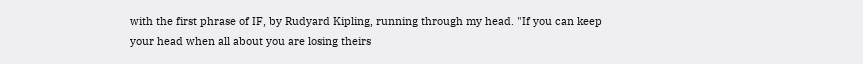with the first phrase of IF, by Rudyard Kipling, running through my head. "If you can keep your head when all about you are losing theirs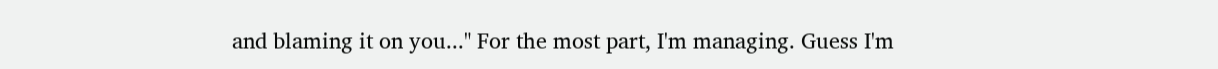and blaming it on you..." For the most part, I'm managing. Guess I'm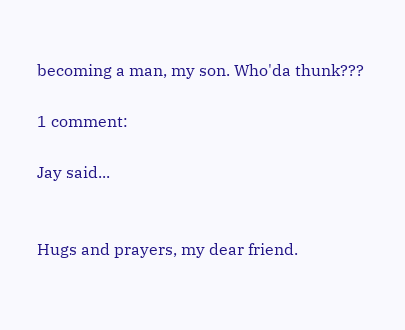becoming a man, my son. Who'da thunk???

1 comment:

Jay said...


Hugs and prayers, my dear friend.